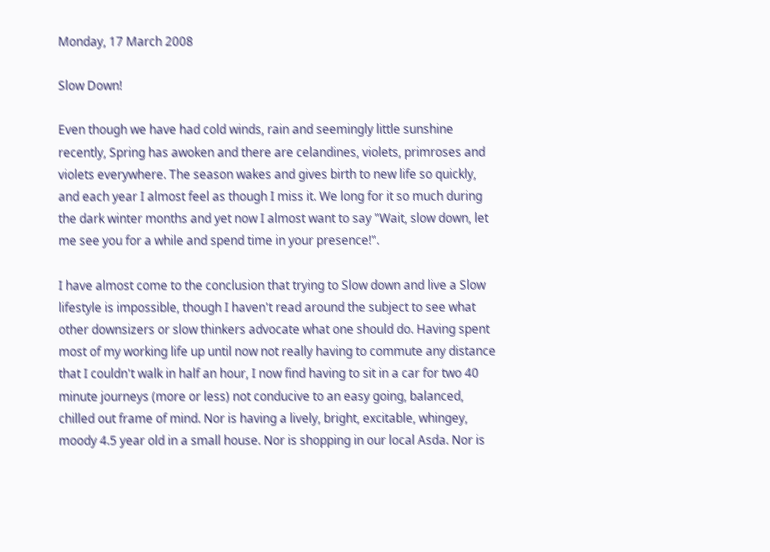Monday, 17 March 2008

Slow Down!

Even though we have had cold winds, rain and seemingly little sunshine recently, Spring has awoken and there are celandines, violets, primroses and violets everywhere. The season wakes and gives birth to new life so quickly, and each year I almost feel as though I miss it. We long for it so much during the dark winter months and yet now I almost want to say "Wait, slow down, let me see you for a while and spend time in your presence!".

I have almost come to the conclusion that trying to Slow down and live a Slow lifestyle is impossible, though I haven't read around the subject to see what other downsizers or slow thinkers advocate what one should do. Having spent most of my working life up until now not really having to commute any distance that I couldn't walk in half an hour, I now find having to sit in a car for two 40 minute journeys (more or less) not conducive to an easy going, balanced, chilled out frame of mind. Nor is having a lively, bright, excitable, whingey, moody 4.5 year old in a small house. Nor is shopping in our local Asda. Nor is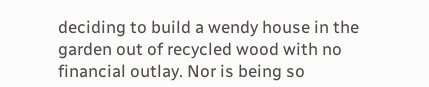deciding to build a wendy house in the garden out of recycled wood with no financial outlay. Nor is being so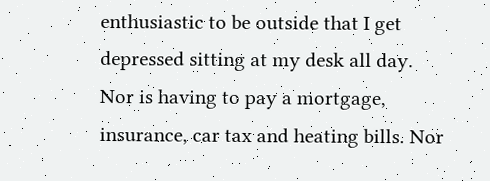enthusiastic to be outside that I get depressed sitting at my desk all day. Nor is having to pay a mortgage, insurance, car tax and heating bills. Nor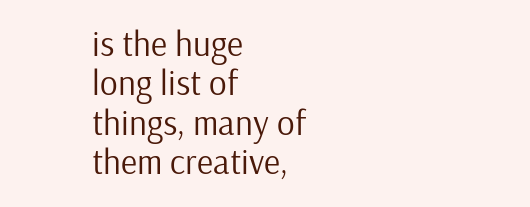is the huge long list of things, many of them creative,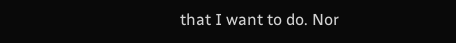that I want to do. Nor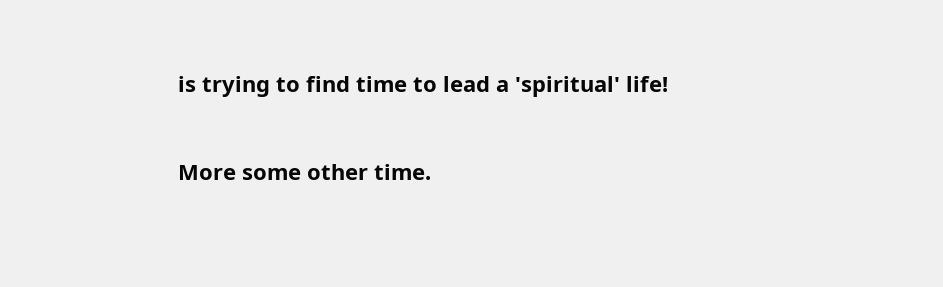is trying to find time to lead a 'spiritual' life!

More some other time.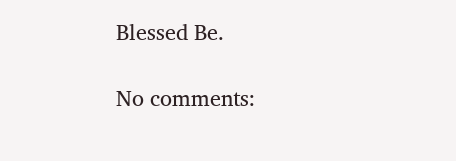Blessed Be.

No comments: